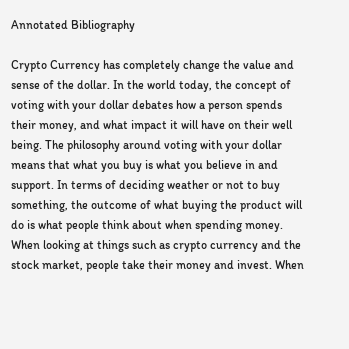Annotated Bibliography

Crypto Currency has completely change the value and sense of the dollar. In the world today, the concept of voting with your dollar debates how a person spends their money, and what impact it will have on their well being. The philosophy around voting with your dollar means that what you buy is what you believe in and support. In terms of deciding weather or not to buy something, the outcome of what buying the product will do is what people think about when spending money. When looking at things such as crypto currency and the stock market, people take their money and invest. When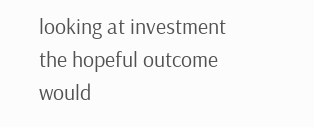looking at investment the hopeful outcome would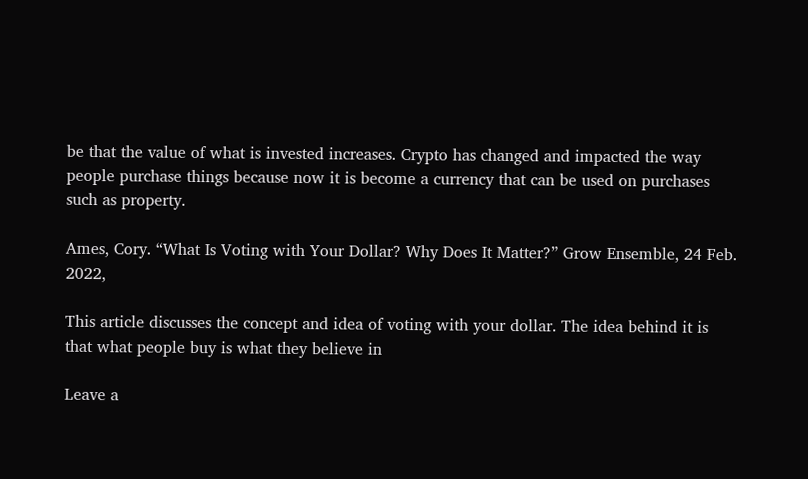be that the value of what is invested increases. Crypto has changed and impacted the way people purchase things because now it is become a currency that can be used on purchases such as property.

Ames, Cory. “What Is Voting with Your Dollar? Why Does It Matter?” Grow Ensemble, 24 Feb. 2022,

This article discusses the concept and idea of voting with your dollar. The idea behind it is that what people buy is what they believe in

Leave a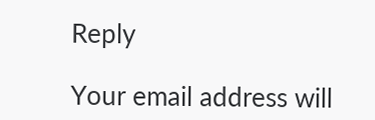Reply

Your email address will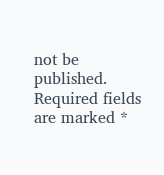not be published. Required fields are marked *